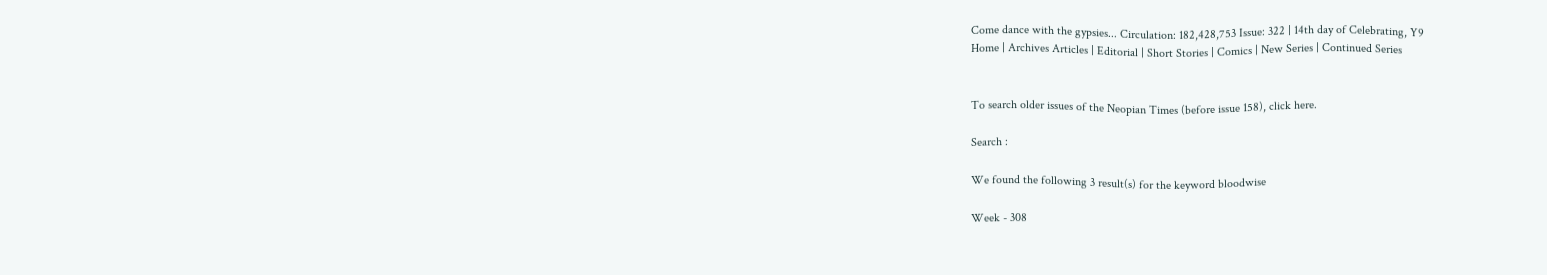Come dance with the gypsies... Circulation: 182,428,753 Issue: 322 | 14th day of Celebrating, Y9
Home | Archives Articles | Editorial | Short Stories | Comics | New Series | Continued Series


To search older issues of the Neopian Times (before issue 158), click here.

Search :

We found the following 3 result(s) for the keyword bloodwise

Week - 308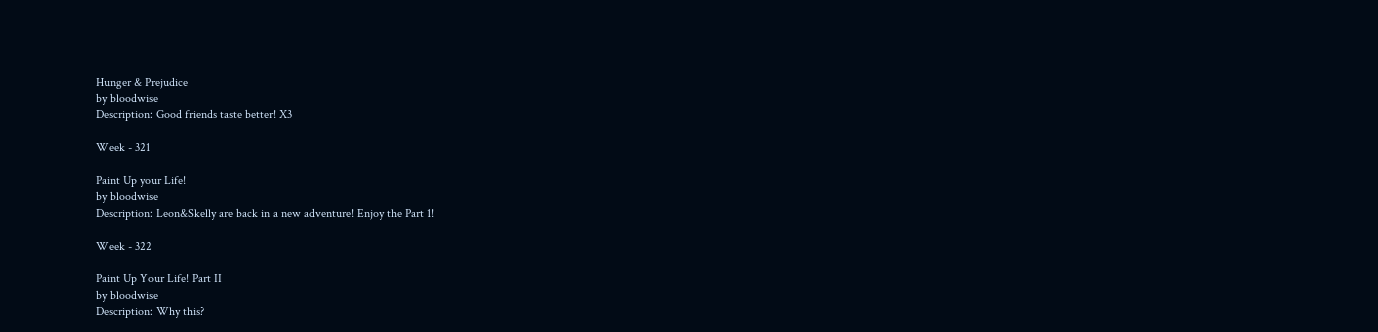Hunger & Prejudice
by bloodwise
Description: Good friends taste better! X3

Week - 321

Paint Up your Life!
by bloodwise
Description: Leon&Skelly are back in a new adventure! Enjoy the Part 1!

Week - 322

Paint Up Your Life! Part II
by bloodwise
Description: Why this?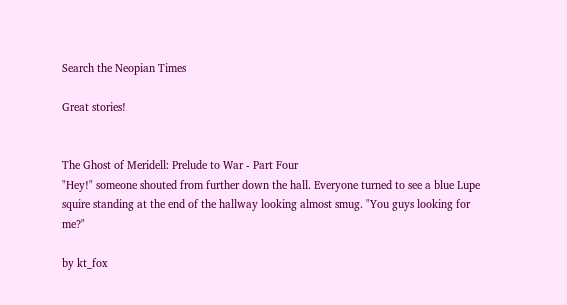Search the Neopian Times

Great stories!


The Ghost of Meridell: Prelude to War - Part Four
"Hey!" someone shouted from further down the hall. Everyone turned to see a blue Lupe squire standing at the end of the hallway looking almost smug. "You guys looking for me?"

by kt_fox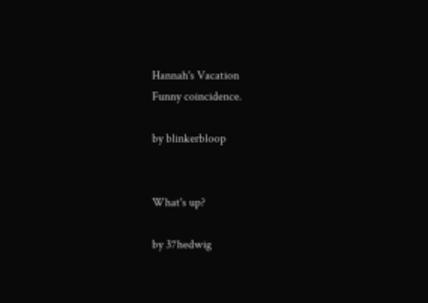Hannah's Vacation
Funny coincidence.

by blinkerbloop


What's up?

by 37hedwig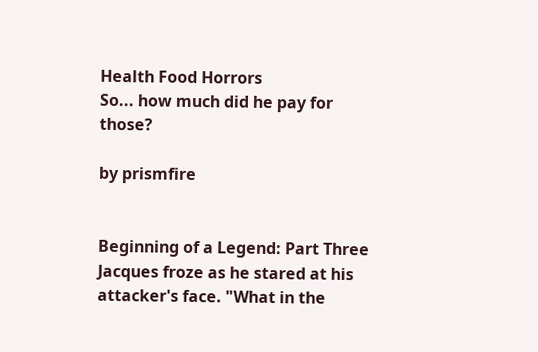Health Food Horrors
So... how much did he pay for those?

by prismfire


Beginning of a Legend: Part Three
Jacques froze as he stared at his attacker's face. "What in the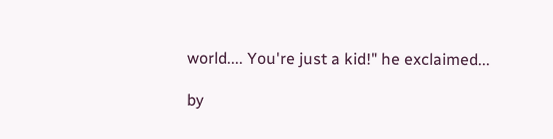world.... You're just a kid!" he exclaimed...

by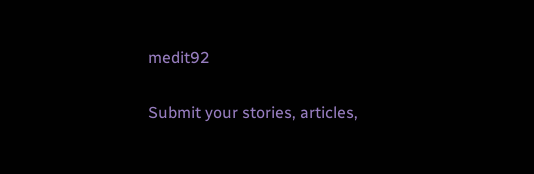medit92

Submit your stories, articles,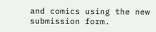and comics using the new submission form.